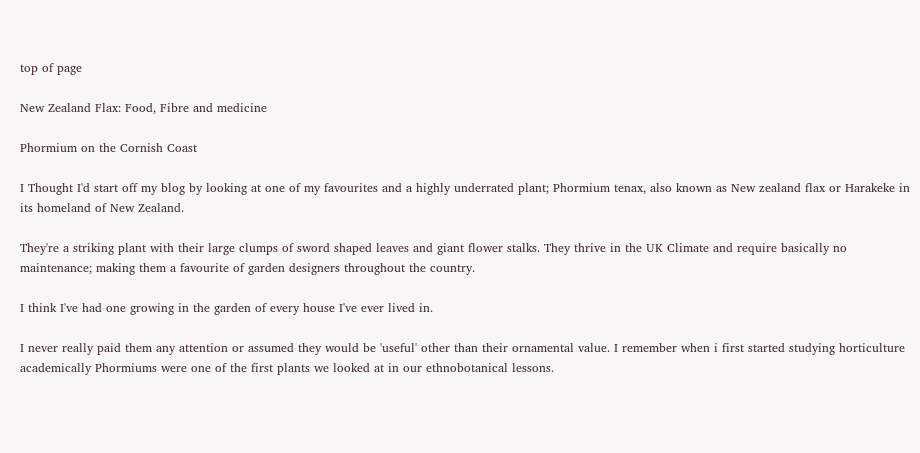top of page

New Zealand Flax: Food, Fibre and medicine

Phormium on the Cornish Coast

I Thought I'd start off my blog by looking at one of my favourites and a highly underrated plant; Phormium tenax, also known as New zealand flax or Harakeke in its homeland of New Zealand.

They're a striking plant with their large clumps of sword shaped leaves and giant flower stalks. They thrive in the UK Climate and require basically no maintenance; making them a favourite of garden designers throughout the country.

I think I've had one growing in the garden of every house I've ever lived in.

I never really paid them any attention or assumed they would be 'useful' other than their ornamental value. I remember when i first started studying horticulture academically Phormiums were one of the first plants we looked at in our ethnobotanical lessons.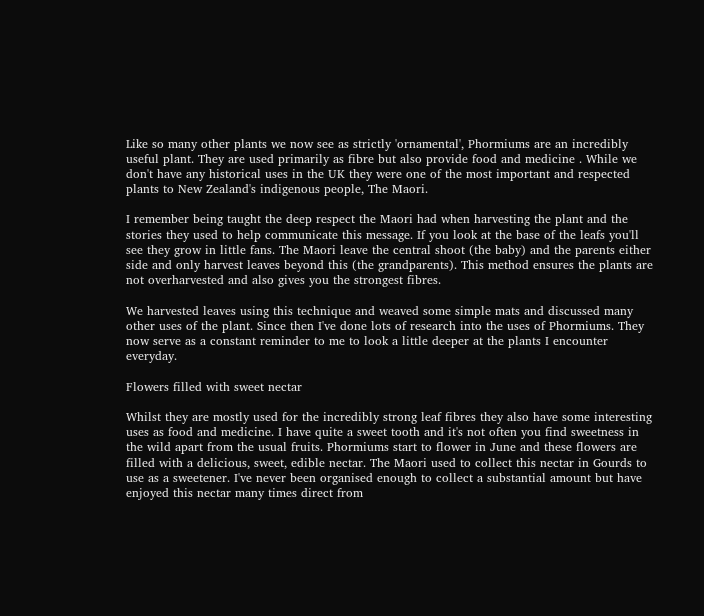Like so many other plants we now see as strictly 'ornamental', Phormiums are an incredibly useful plant. They are used primarily as fibre but also provide food and medicine . While we don't have any historical uses in the UK they were one of the most important and respected plants to New Zealand's indigenous people, The Maori.

I remember being taught the deep respect the Maori had when harvesting the plant and the stories they used to help communicate this message. If you look at the base of the leafs you'll see they grow in little fans. The Maori leave the central shoot (the baby) and the parents either side and only harvest leaves beyond this (the grandparents). This method ensures the plants are not overharvested and also gives you the strongest fibres.

We harvested leaves using this technique and weaved some simple mats and discussed many other uses of the plant. Since then I've done lots of research into the uses of Phormiums. They now serve as a constant reminder to me to look a little deeper at the plants I encounter everyday.

Flowers filled with sweet nectar

Whilst they are mostly used for the incredibly strong leaf fibres they also have some interesting uses as food and medicine. I have quite a sweet tooth and it's not often you find sweetness in the wild apart from the usual fruits. Phormiums start to flower in June and these flowers are filled with a delicious, sweet, edible nectar. The Maori used to collect this nectar in Gourds to use as a sweetener. I've never been organised enough to collect a substantial amount but have enjoyed this nectar many times direct from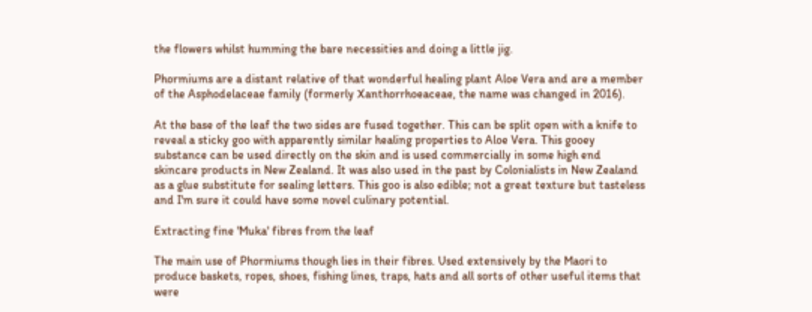the flowers whilst humming the bare necessities and doing a little jig.

Phormiums are a distant relative of that wonderful healing plant Aloe Vera and are a member of the Asphodelaceae family (formerly Xanthorrhoeaceae, the name was changed in 2016).

At the base of the leaf the two sides are fused together. This can be split open with a knife to reveal a sticky goo with apparently similar healing properties to Aloe Vera. This gooey substance can be used directly on the skin and is used commercially in some high end skincare products in New Zealand. It was also used in the past by Colonialists in New Zealand as a glue substitute for sealing letters. This goo is also edible; not a great texture but tasteless and I'm sure it could have some novel culinary potential.

Extracting fine 'Muka' fibres from the leaf

The main use of Phormiums though lies in their fibres. Used extensively by the Maori to produce baskets, ropes, shoes, fishing lines, traps, hats and all sorts of other useful items that were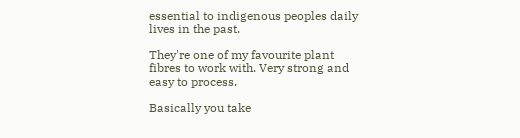essential to indigenous peoples daily lives in the past.

They're one of my favourite plant fibres to work with. Very strong and easy to process.

Basically you take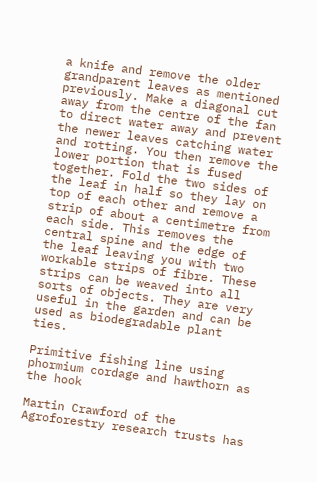a knife and remove the older grandparent leaves as mentioned previously. Make a diagonal cut away from the centre of the fan to direct water away and prevent the newer leaves catching water and rotting. You then remove the lower portion that is fused together. Fold the two sides of the leaf in half so they lay on top of each other and remove a strip of about a centimetre from each side. This removes the central spine and the edge of the leaf leaving you with two workable strips of fibre. These strips can be weaved into all sorts of objects. They are very useful in the garden and can be used as biodegradable plant ties.

Primitive fishing line using phormium cordage and hawthorn as the hook

Martin Crawford of the Agroforestry research trusts has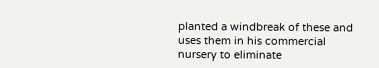planted a windbreak of these and uses them in his commercial nursery to eliminate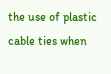the use of plastic cable ties when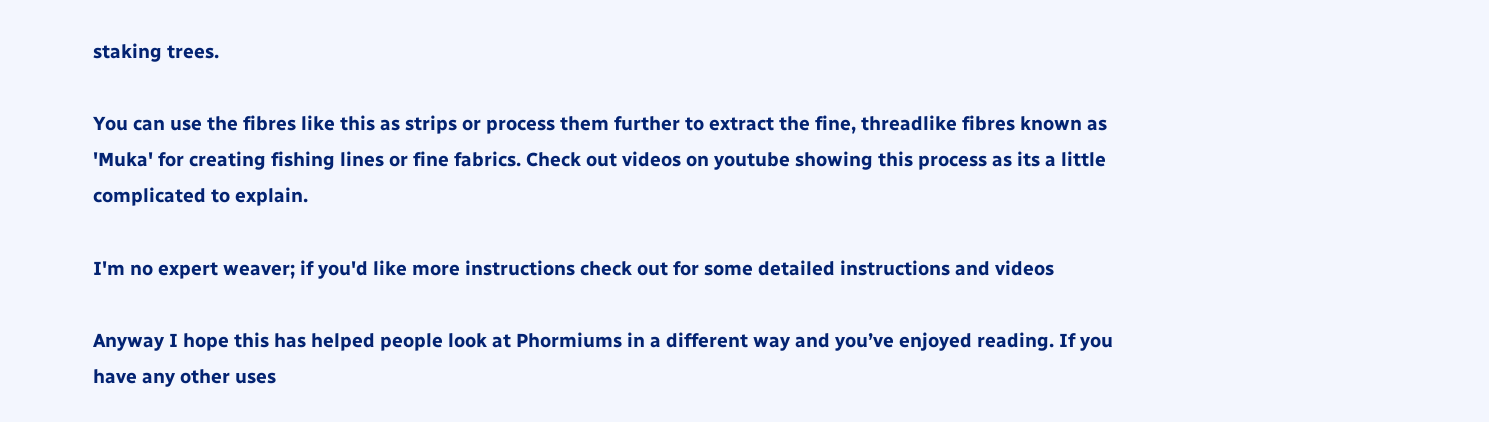staking trees.

You can use the fibres like this as strips or process them further to extract the fine, threadlike fibres known as 'Muka' for creating fishing lines or fine fabrics. Check out videos on youtube showing this process as its a little complicated to explain.

I'm no expert weaver; if you'd like more instructions check out for some detailed instructions and videos

Anyway I hope this has helped people look at Phormiums in a different way and you’ve enjoyed reading. If you have any other uses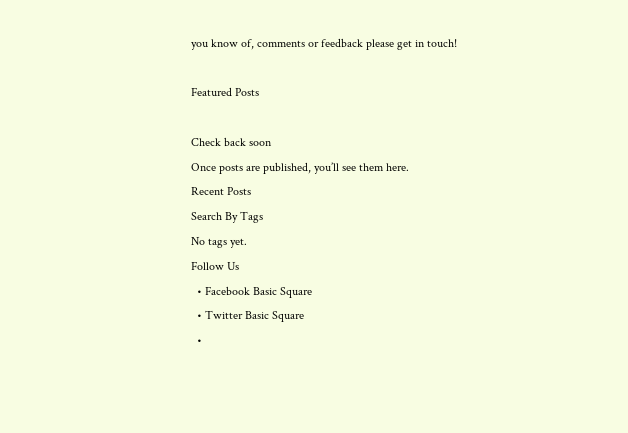you know of, comments or feedback please get in touch!

Featured Posts

Check back soon
Once posts are published, you’ll see them here.
Recent Posts
Search By Tags
No tags yet.
Follow Us
  • Facebook Basic Square
  • Twitter Basic Square
  •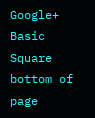Google+ Basic Square
bottom of page